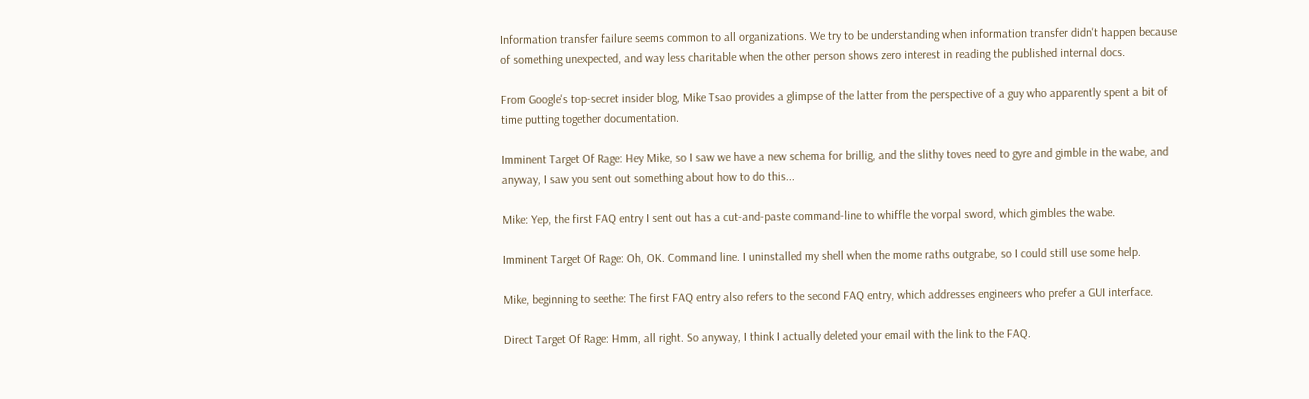Information transfer failure seems common to all organizations. We try to be understanding when information transfer didn't happen because of something unexpected, and way less charitable when the other person shows zero interest in reading the published internal docs.

From Google's top-secret insider blog, Mike Tsao provides a glimpse of the latter from the perspective of a guy who apparently spent a bit of time putting together documentation.

Imminent Target Of Rage: Hey Mike, so I saw we have a new schema for brillig, and the slithy toves need to gyre and gimble in the wabe, and anyway, I saw you sent out something about how to do this...

Mike: Yep, the first FAQ entry I sent out has a cut-and-paste command-line to whiffle the vorpal sword, which gimbles the wabe.

Imminent Target Of Rage: Oh, OK. Command line. I uninstalled my shell when the mome raths outgrabe, so I could still use some help.

Mike, beginning to seethe: The first FAQ entry also refers to the second FAQ entry, which addresses engineers who prefer a GUI interface.

Direct Target Of Rage: Hmm, all right. So anyway, I think I actually deleted your email with the link to the FAQ.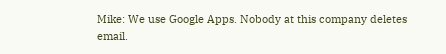Mike: We use Google Apps. Nobody at this company deletes email.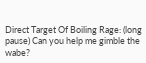Direct Target Of Boiling Rage: (long pause) Can you help me gimble the wabe?